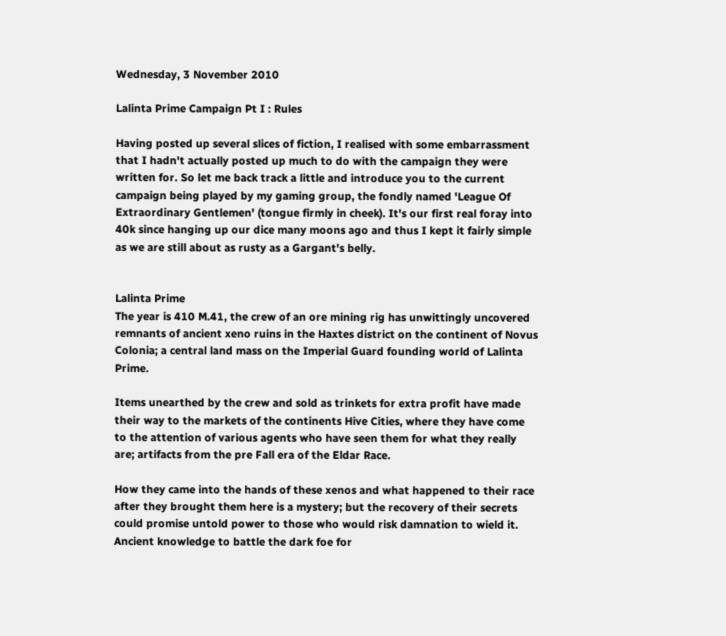Wednesday, 3 November 2010

Lalinta Prime Campaign Pt I : Rules

Having posted up several slices of fiction, I realised with some embarrassment that I hadn't actually posted up much to do with the campaign they were written for. So let me back track a little and introduce you to the current campaign being played by my gaming group, the fondly named 'League Of Extraordinary Gentlemen' (tongue firmly in cheek). It's our first real foray into 40k since hanging up our dice many moons ago and thus I kept it fairly simple as we are still about as rusty as a Gargant's belly.


Lalinta Prime
The year is 410 M.41, the crew of an ore mining rig has unwittingly uncovered remnants of ancient xeno ruins in the Haxtes district on the continent of Novus Colonia; a central land mass on the Imperial Guard founding world of Lalinta Prime.

Items unearthed by the crew and sold as trinkets for extra profit have made their way to the markets of the continents Hive Cities, where they have come to the attention of various agents who have seen them for what they really are; artifacts from the pre Fall era of the Eldar Race.

How they came into the hands of these xenos and what happened to their race after they brought them here is a mystery; but the recovery of their secrets could promise untold power to those who would risk damnation to wield it. Ancient knowledge to battle the dark foe for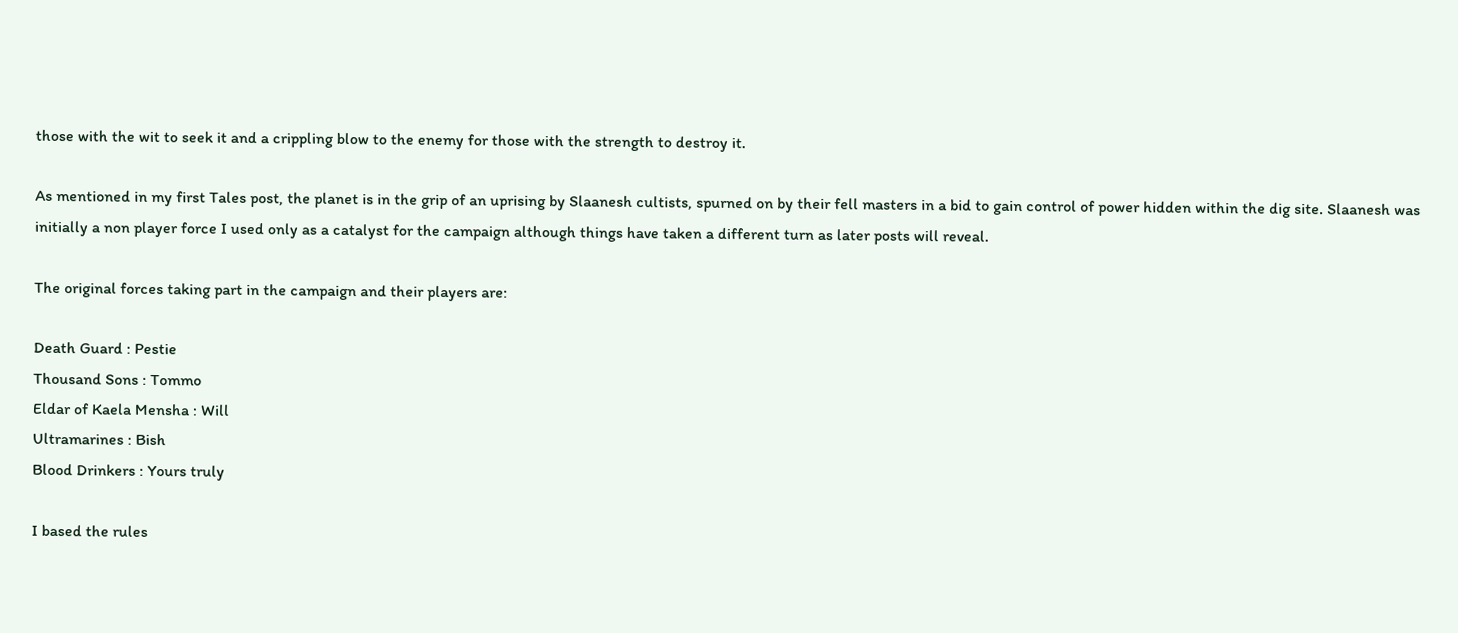those with the wit to seek it and a crippling blow to the enemy for those with the strength to destroy it.

As mentioned in my first Tales post, the planet is in the grip of an uprising by Slaanesh cultists, spurned on by their fell masters in a bid to gain control of power hidden within the dig site. Slaanesh was initially a non player force I used only as a catalyst for the campaign although things have taken a different turn as later posts will reveal.

The original forces taking part in the campaign and their players are:

Death Guard : Pestie
Thousand Sons : Tommo
Eldar of Kaela Mensha : Will
Ultramarines : Bish
Blood Drinkers : Yours truly

I based the rules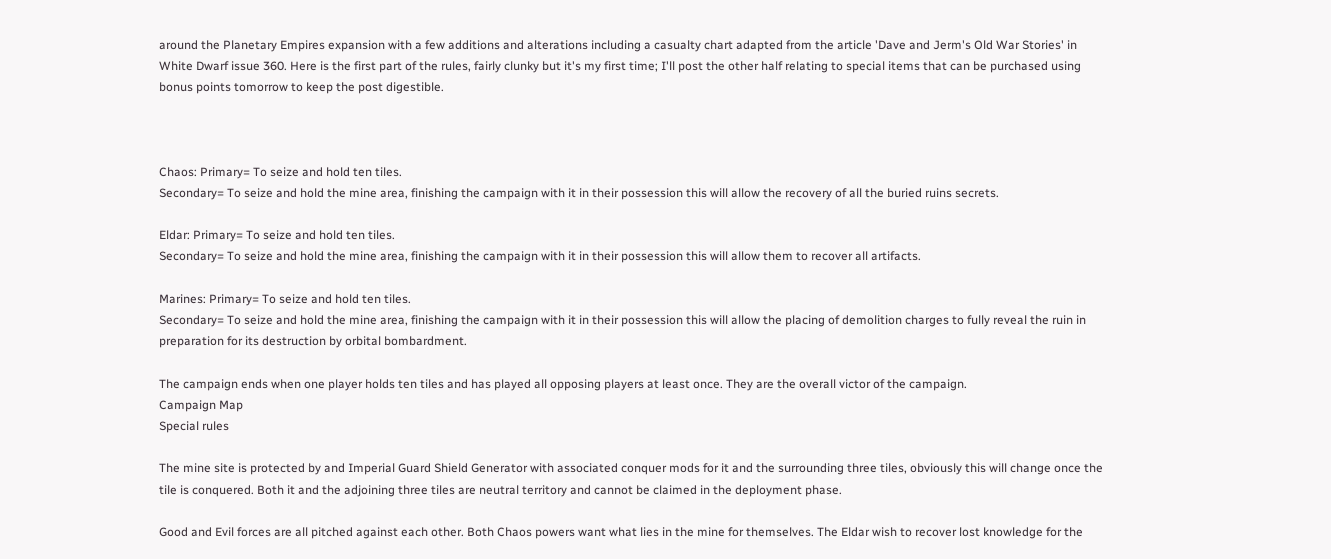around the Planetary Empires expansion with a few additions and alterations including a casualty chart adapted from the article 'Dave and Jerm's Old War Stories' in White Dwarf issue 360. Here is the first part of the rules, fairly clunky but it's my first time; I'll post the other half relating to special items that can be purchased using bonus points tomorrow to keep the post digestible.



Chaos: Primary= To seize and hold ten tiles.
Secondary= To seize and hold the mine area, finishing the campaign with it in their possession this will allow the recovery of all the buried ruins secrets.

Eldar: Primary= To seize and hold ten tiles.
Secondary= To seize and hold the mine area, finishing the campaign with it in their possession this will allow them to recover all artifacts.

Marines: Primary= To seize and hold ten tiles.
Secondary= To seize and hold the mine area, finishing the campaign with it in their possession this will allow the placing of demolition charges to fully reveal the ruin in preparation for its destruction by orbital bombardment.

The campaign ends when one player holds ten tiles and has played all opposing players at least once. They are the overall victor of the campaign.
Campaign Map
Special rules

The mine site is protected by and Imperial Guard Shield Generator with associated conquer mods for it and the surrounding three tiles, obviously this will change once the tile is conquered. Both it and the adjoining three tiles are neutral territory and cannot be claimed in the deployment phase.

Good and Evil forces are all pitched against each other. Both Chaos powers want what lies in the mine for themselves. The Eldar wish to recover lost knowledge for the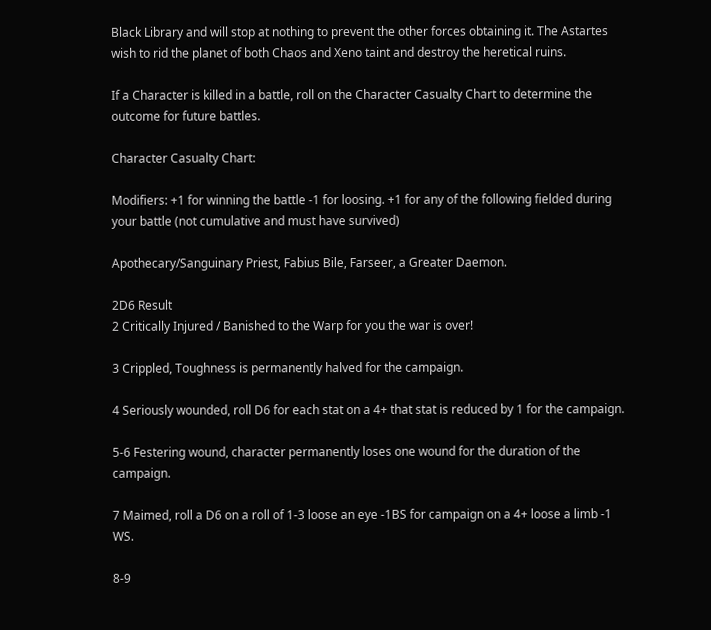Black Library and will stop at nothing to prevent the other forces obtaining it. The Astartes wish to rid the planet of both Chaos and Xeno taint and destroy the heretical ruins.

If a Character is killed in a battle, roll on the Character Casualty Chart to determine the outcome for future battles.

Character Casualty Chart:

Modifiers: +1 for winning the battle -1 for loosing. +1 for any of the following fielded during your battle (not cumulative and must have survived)

Apothecary/Sanguinary Priest, Fabius Bile, Farseer, a Greater Daemon.

2D6 Result
2 Critically Injured / Banished to the Warp for you the war is over!

3 Crippled, Toughness is permanently halved for the campaign.

4 Seriously wounded, roll D6 for each stat on a 4+ that stat is reduced by 1 for the campaign.

5-6 Festering wound, character permanently loses one wound for the duration of the campaign.

7 Maimed, roll a D6 on a roll of 1-3 loose an eye -1BS for campaign on a 4+ loose a limb -1 WS.

8-9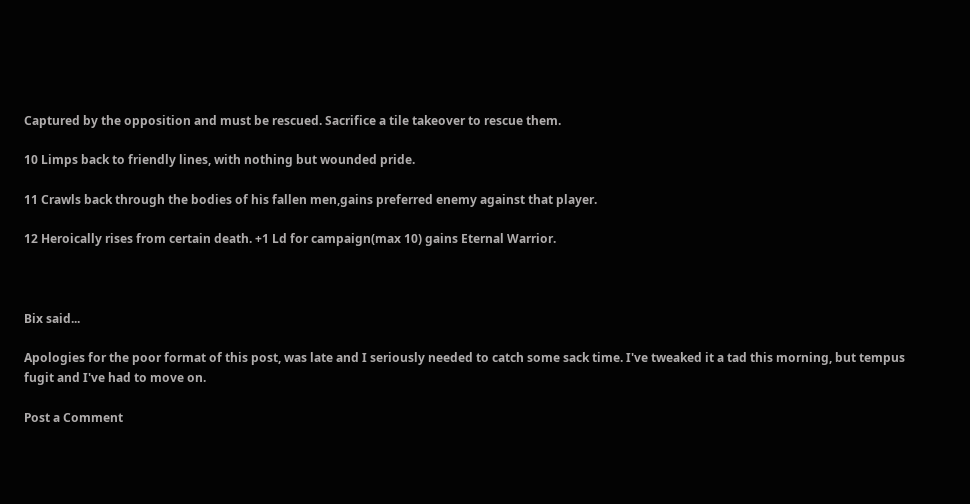Captured by the opposition and must be rescued. Sacrifice a tile takeover to rescue them.

10 Limps back to friendly lines, with nothing but wounded pride.

11 Crawls back through the bodies of his fallen men,gains preferred enemy against that player.

12 Heroically rises from certain death. +1 Ld for campaign(max 10) gains Eternal Warrior.



Bix said...

Apologies for the poor format of this post, was late and I seriously needed to catch some sack time. I've tweaked it a tad this morning, but tempus fugit and I've had to move on.

Post a Comment